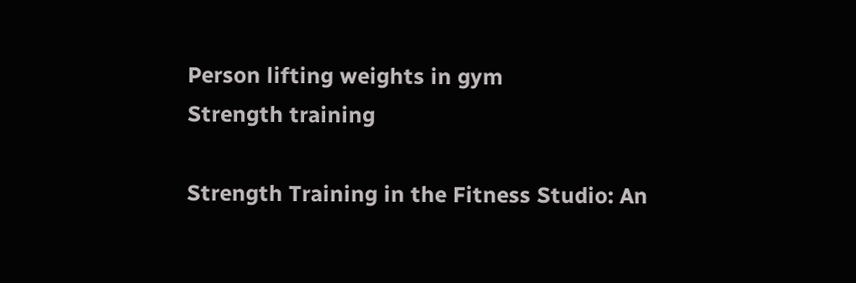Person lifting weights in gym
Strength training

Strength Training in the Fitness Studio: An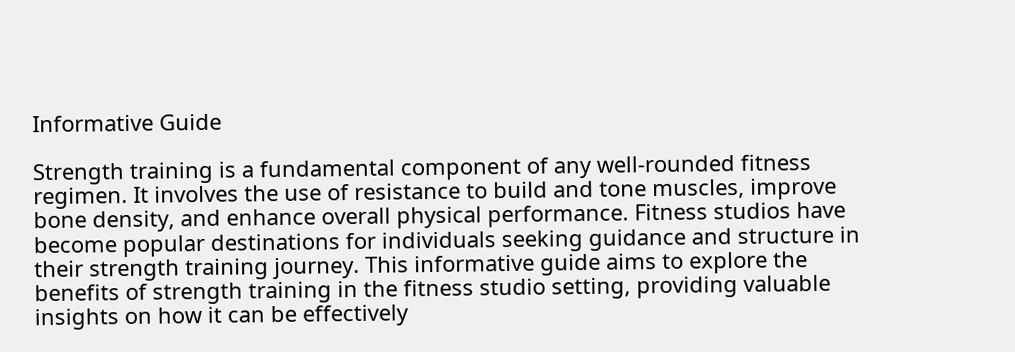Informative Guide

Strength training is a fundamental component of any well-rounded fitness regimen. It involves the use of resistance to build and tone muscles, improve bone density, and enhance overall physical performance. Fitness studios have become popular destinations for individuals seeking guidance and structure in their strength training journey. This informative guide aims to explore the benefits of strength training in the fitness studio setting, providing valuable insights on how it can be effectively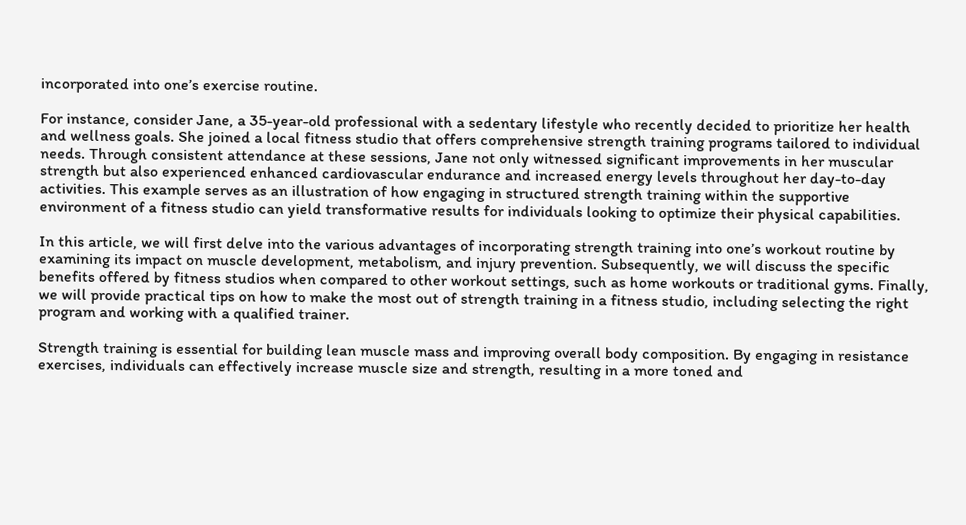incorporated into one’s exercise routine.

For instance, consider Jane, a 35-year-old professional with a sedentary lifestyle who recently decided to prioritize her health and wellness goals. She joined a local fitness studio that offers comprehensive strength training programs tailored to individual needs. Through consistent attendance at these sessions, Jane not only witnessed significant improvements in her muscular strength but also experienced enhanced cardiovascular endurance and increased energy levels throughout her day-to-day activities. This example serves as an illustration of how engaging in structured strength training within the supportive environment of a fitness studio can yield transformative results for individuals looking to optimize their physical capabilities.

In this article, we will first delve into the various advantages of incorporating strength training into one’s workout routine by examining its impact on muscle development, metabolism, and injury prevention. Subsequently, we will discuss the specific benefits offered by fitness studios when compared to other workout settings, such as home workouts or traditional gyms. Finally, we will provide practical tips on how to make the most out of strength training in a fitness studio, including selecting the right program and working with a qualified trainer.

Strength training is essential for building lean muscle mass and improving overall body composition. By engaging in resistance exercises, individuals can effectively increase muscle size and strength, resulting in a more toned and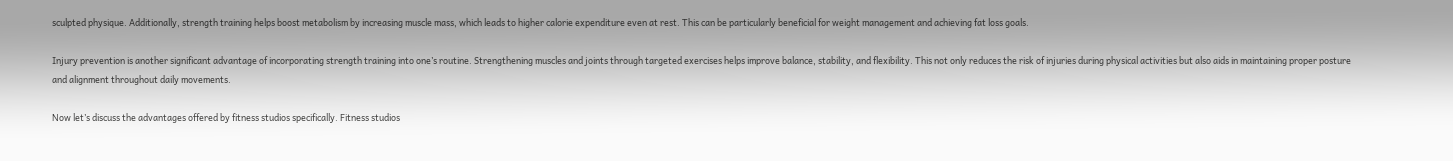sculpted physique. Additionally, strength training helps boost metabolism by increasing muscle mass, which leads to higher calorie expenditure even at rest. This can be particularly beneficial for weight management and achieving fat loss goals.

Injury prevention is another significant advantage of incorporating strength training into one’s routine. Strengthening muscles and joints through targeted exercises helps improve balance, stability, and flexibility. This not only reduces the risk of injuries during physical activities but also aids in maintaining proper posture and alignment throughout daily movements.

Now let’s discuss the advantages offered by fitness studios specifically. Fitness studios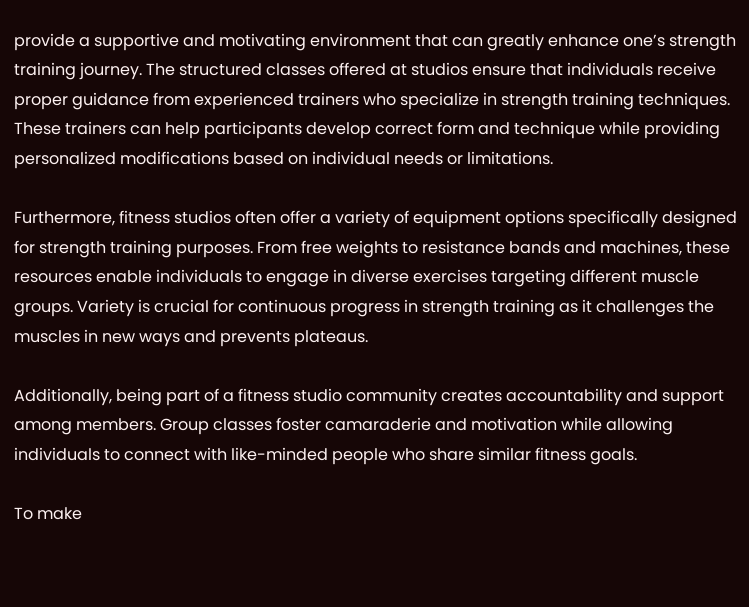provide a supportive and motivating environment that can greatly enhance one’s strength training journey. The structured classes offered at studios ensure that individuals receive proper guidance from experienced trainers who specialize in strength training techniques. These trainers can help participants develop correct form and technique while providing personalized modifications based on individual needs or limitations.

Furthermore, fitness studios often offer a variety of equipment options specifically designed for strength training purposes. From free weights to resistance bands and machines, these resources enable individuals to engage in diverse exercises targeting different muscle groups. Variety is crucial for continuous progress in strength training as it challenges the muscles in new ways and prevents plateaus.

Additionally, being part of a fitness studio community creates accountability and support among members. Group classes foster camaraderie and motivation while allowing individuals to connect with like-minded people who share similar fitness goals.

To make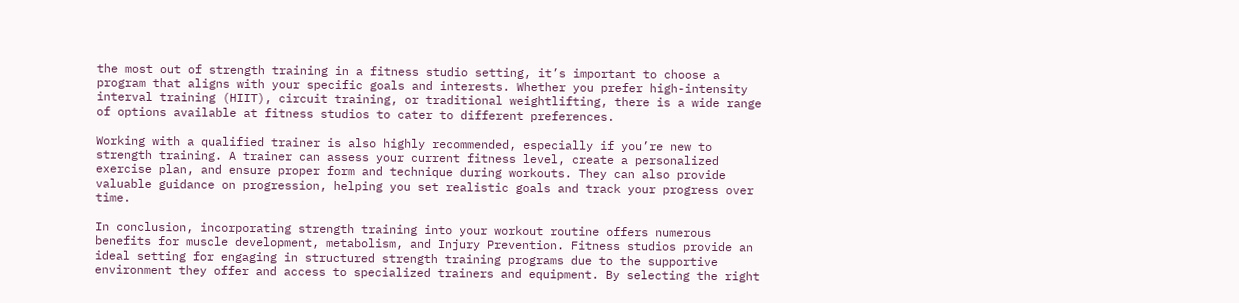the most out of strength training in a fitness studio setting, it’s important to choose a program that aligns with your specific goals and interests. Whether you prefer high-intensity interval training (HIIT), circuit training, or traditional weightlifting, there is a wide range of options available at fitness studios to cater to different preferences.

Working with a qualified trainer is also highly recommended, especially if you’re new to strength training. A trainer can assess your current fitness level, create a personalized exercise plan, and ensure proper form and technique during workouts. They can also provide valuable guidance on progression, helping you set realistic goals and track your progress over time.

In conclusion, incorporating strength training into your workout routine offers numerous benefits for muscle development, metabolism, and Injury Prevention. Fitness studios provide an ideal setting for engaging in structured strength training programs due to the supportive environment they offer and access to specialized trainers and equipment. By selecting the right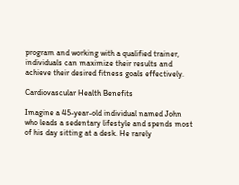program and working with a qualified trainer, individuals can maximize their results and achieve their desired fitness goals effectively.

Cardiovascular Health Benefits

Imagine a 45-year-old individual named John who leads a sedentary lifestyle and spends most of his day sitting at a desk. He rarely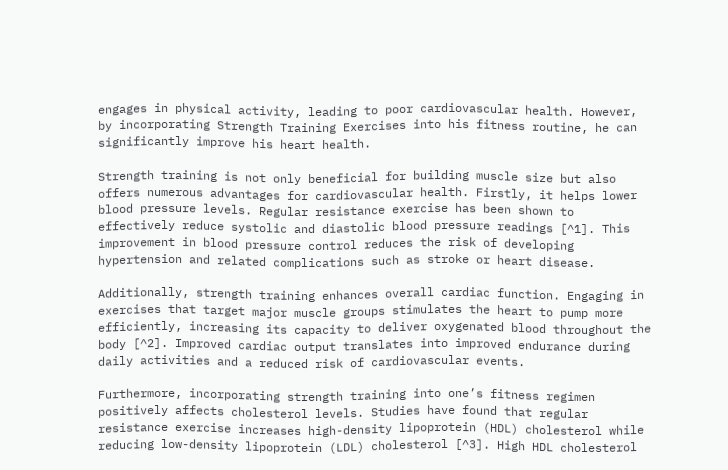engages in physical activity, leading to poor cardiovascular health. However, by incorporating Strength Training Exercises into his fitness routine, he can significantly improve his heart health.

Strength training is not only beneficial for building muscle size but also offers numerous advantages for cardiovascular health. Firstly, it helps lower blood pressure levels. Regular resistance exercise has been shown to effectively reduce systolic and diastolic blood pressure readings [^1]. This improvement in blood pressure control reduces the risk of developing hypertension and related complications such as stroke or heart disease.

Additionally, strength training enhances overall cardiac function. Engaging in exercises that target major muscle groups stimulates the heart to pump more efficiently, increasing its capacity to deliver oxygenated blood throughout the body [^2]. Improved cardiac output translates into improved endurance during daily activities and a reduced risk of cardiovascular events.

Furthermore, incorporating strength training into one’s fitness regimen positively affects cholesterol levels. Studies have found that regular resistance exercise increases high-density lipoprotein (HDL) cholesterol while reducing low-density lipoprotein (LDL) cholesterol [^3]. High HDL cholesterol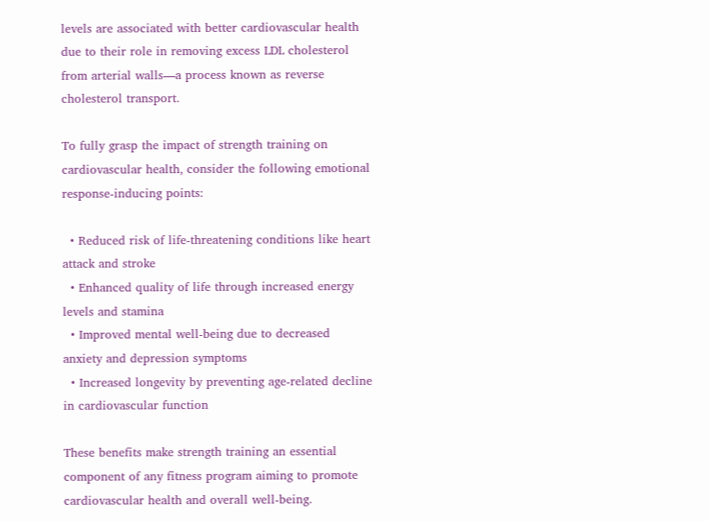levels are associated with better cardiovascular health due to their role in removing excess LDL cholesterol from arterial walls—a process known as reverse cholesterol transport.

To fully grasp the impact of strength training on cardiovascular health, consider the following emotional response-inducing points:

  • Reduced risk of life-threatening conditions like heart attack and stroke
  • Enhanced quality of life through increased energy levels and stamina
  • Improved mental well-being due to decreased anxiety and depression symptoms
  • Increased longevity by preventing age-related decline in cardiovascular function

These benefits make strength training an essential component of any fitness program aiming to promote cardiovascular health and overall well-being.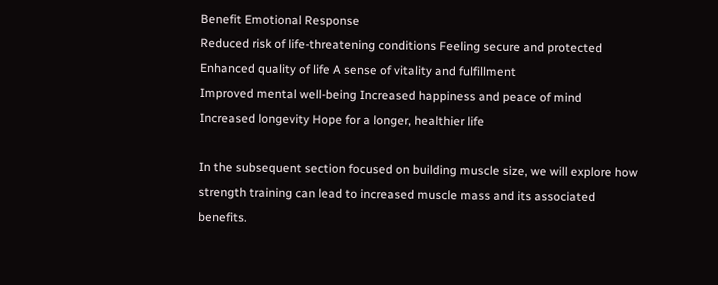Benefit Emotional Response
Reduced risk of life-threatening conditions Feeling secure and protected
Enhanced quality of life A sense of vitality and fulfillment
Improved mental well-being Increased happiness and peace of mind
Increased longevity Hope for a longer, healthier life

In the subsequent section focused on building muscle size, we will explore how strength training can lead to increased muscle mass and its associated benefits.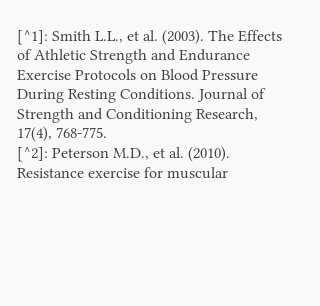[^1]: Smith L.L., et al. (2003). The Effects of Athletic Strength and Endurance Exercise Protocols on Blood Pressure During Resting Conditions. Journal of Strength and Conditioning Research, 17(4), 768-775.
[^2]: Peterson M.D., et al. (2010). Resistance exercise for muscular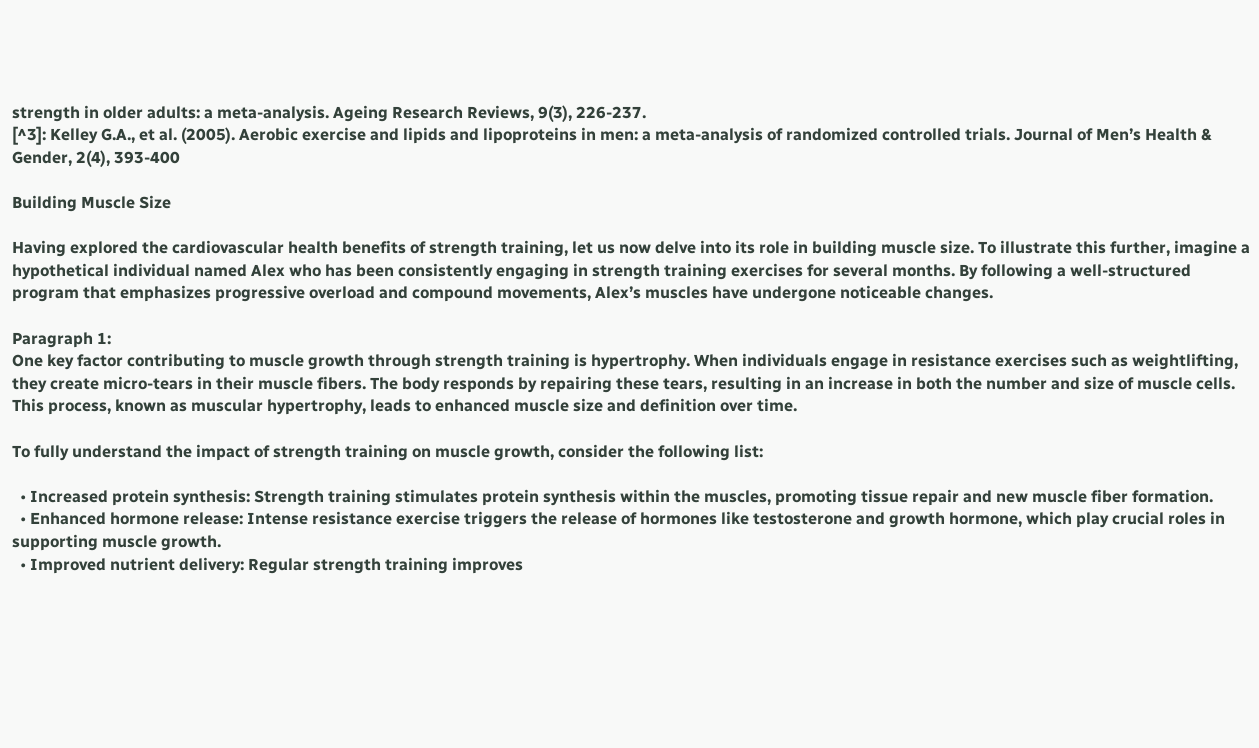strength in older adults: a meta-analysis. Ageing Research Reviews, 9(3), 226-237.
[^3]: Kelley G.A., et al. (2005). Aerobic exercise and lipids and lipoproteins in men: a meta-analysis of randomized controlled trials. Journal of Men’s Health & Gender, 2(4), 393-400

Building Muscle Size

Having explored the cardiovascular health benefits of strength training, let us now delve into its role in building muscle size. To illustrate this further, imagine a hypothetical individual named Alex who has been consistently engaging in strength training exercises for several months. By following a well-structured program that emphasizes progressive overload and compound movements, Alex’s muscles have undergone noticeable changes.

Paragraph 1:
One key factor contributing to muscle growth through strength training is hypertrophy. When individuals engage in resistance exercises such as weightlifting, they create micro-tears in their muscle fibers. The body responds by repairing these tears, resulting in an increase in both the number and size of muscle cells. This process, known as muscular hypertrophy, leads to enhanced muscle size and definition over time.

To fully understand the impact of strength training on muscle growth, consider the following list:

  • Increased protein synthesis: Strength training stimulates protein synthesis within the muscles, promoting tissue repair and new muscle fiber formation.
  • Enhanced hormone release: Intense resistance exercise triggers the release of hormones like testosterone and growth hormone, which play crucial roles in supporting muscle growth.
  • Improved nutrient delivery: Regular strength training improves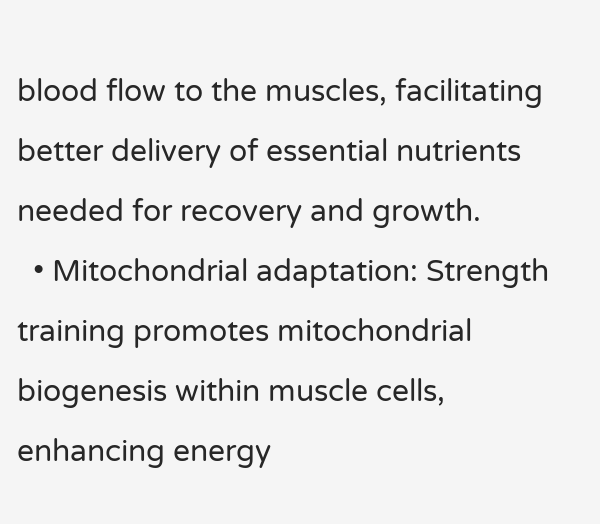blood flow to the muscles, facilitating better delivery of essential nutrients needed for recovery and growth.
  • Mitochondrial adaptation: Strength training promotes mitochondrial biogenesis within muscle cells, enhancing energy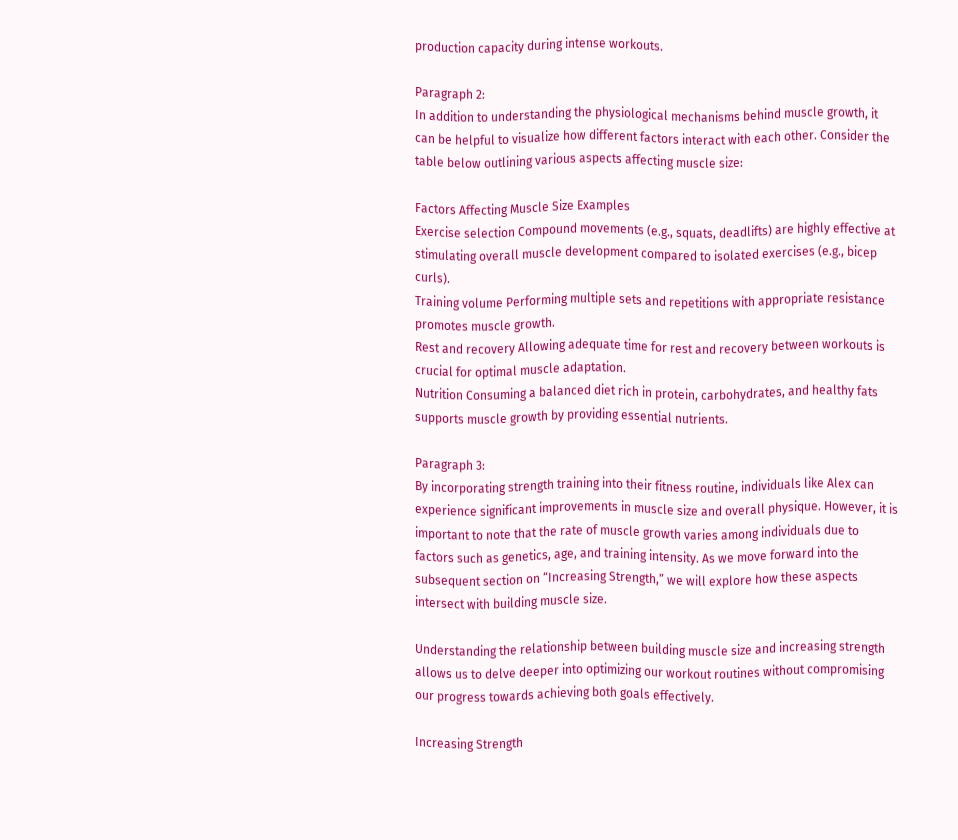production capacity during intense workouts.

Paragraph 2:
In addition to understanding the physiological mechanisms behind muscle growth, it can be helpful to visualize how different factors interact with each other. Consider the table below outlining various aspects affecting muscle size:

Factors Affecting Muscle Size Examples
Exercise selection Compound movements (e.g., squats, deadlifts) are highly effective at stimulating overall muscle development compared to isolated exercises (e.g., bicep curls).
Training volume Performing multiple sets and repetitions with appropriate resistance promotes muscle growth.
Rest and recovery Allowing adequate time for rest and recovery between workouts is crucial for optimal muscle adaptation.
Nutrition Consuming a balanced diet rich in protein, carbohydrates, and healthy fats supports muscle growth by providing essential nutrients.

Paragraph 3:
By incorporating strength training into their fitness routine, individuals like Alex can experience significant improvements in muscle size and overall physique. However, it is important to note that the rate of muscle growth varies among individuals due to factors such as genetics, age, and training intensity. As we move forward into the subsequent section on “Increasing Strength,” we will explore how these aspects intersect with building muscle size.

Understanding the relationship between building muscle size and increasing strength allows us to delve deeper into optimizing our workout routines without compromising our progress towards achieving both goals effectively.

Increasing Strength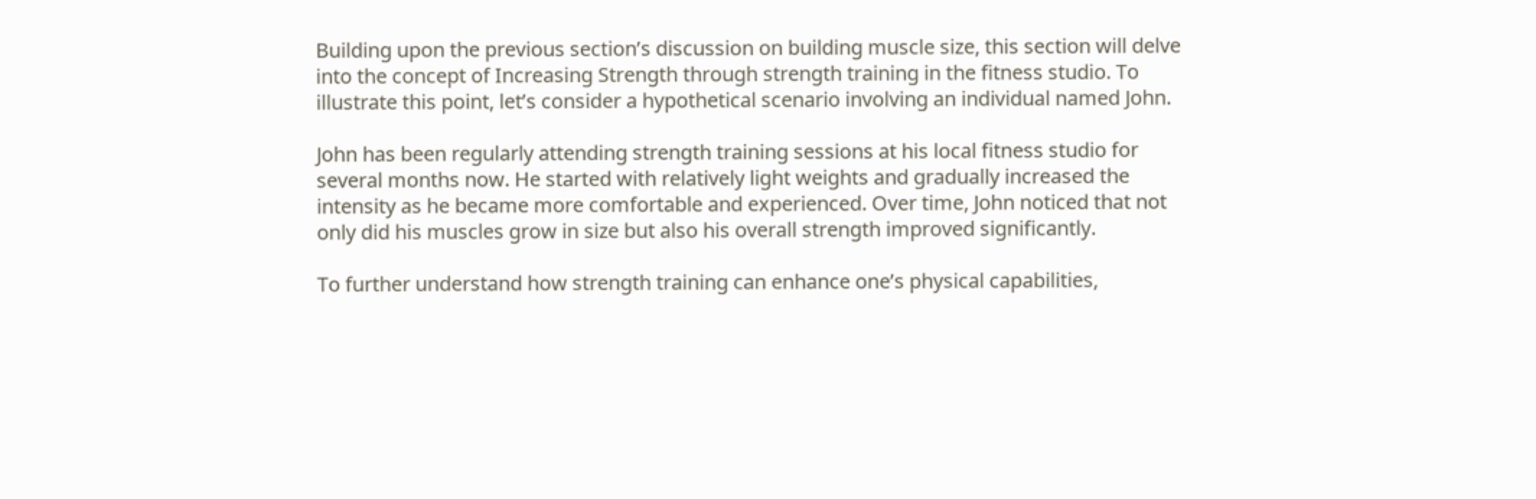Building upon the previous section’s discussion on building muscle size, this section will delve into the concept of Increasing Strength through strength training in the fitness studio. To illustrate this point, let’s consider a hypothetical scenario involving an individual named John.

John has been regularly attending strength training sessions at his local fitness studio for several months now. He started with relatively light weights and gradually increased the intensity as he became more comfortable and experienced. Over time, John noticed that not only did his muscles grow in size but also his overall strength improved significantly.

To further understand how strength training can enhance one’s physical capabilities,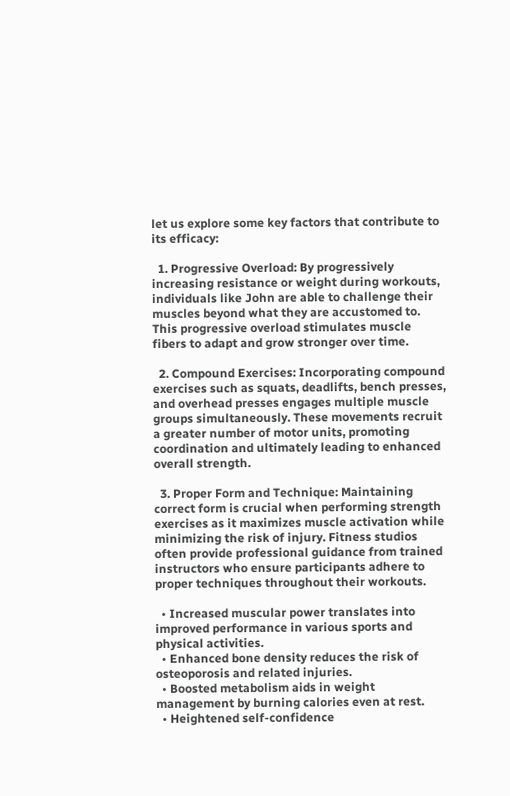let us explore some key factors that contribute to its efficacy:

  1. Progressive Overload: By progressively increasing resistance or weight during workouts, individuals like John are able to challenge their muscles beyond what they are accustomed to. This progressive overload stimulates muscle fibers to adapt and grow stronger over time.

  2. Compound Exercises: Incorporating compound exercises such as squats, deadlifts, bench presses, and overhead presses engages multiple muscle groups simultaneously. These movements recruit a greater number of motor units, promoting coordination and ultimately leading to enhanced overall strength.

  3. Proper Form and Technique: Maintaining correct form is crucial when performing strength exercises as it maximizes muscle activation while minimizing the risk of injury. Fitness studios often provide professional guidance from trained instructors who ensure participants adhere to proper techniques throughout their workouts.

  • Increased muscular power translates into improved performance in various sports and physical activities.
  • Enhanced bone density reduces the risk of osteoporosis and related injuries.
  • Boosted metabolism aids in weight management by burning calories even at rest.
  • Heightened self-confidence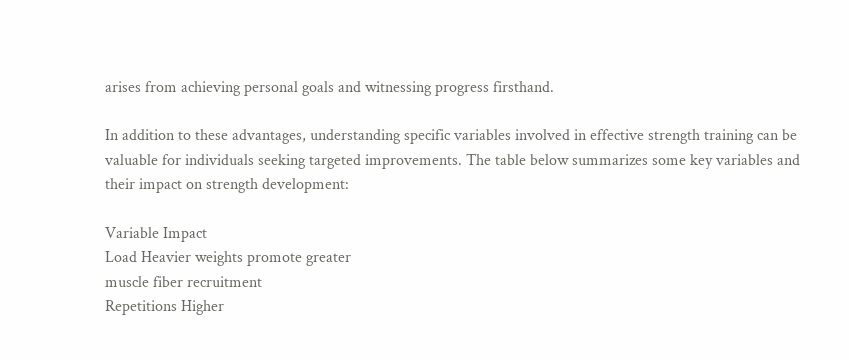arises from achieving personal goals and witnessing progress firsthand.

In addition to these advantages, understanding specific variables involved in effective strength training can be valuable for individuals seeking targeted improvements. The table below summarizes some key variables and their impact on strength development:

Variable Impact
Load Heavier weights promote greater
muscle fiber recruitment
Repetitions Higher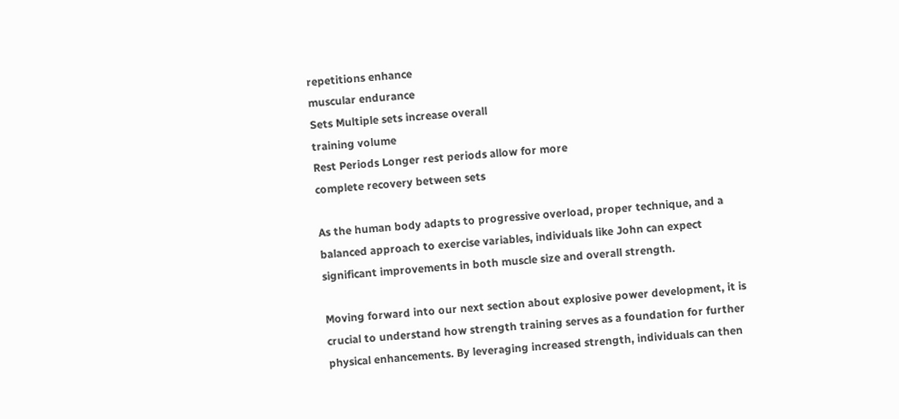repetitions enhance
muscular endurance
Sets Multiple sets increase overall
training volume
Rest Periods Longer rest periods allow for more
complete recovery between sets

As the human body adapts to progressive overload, proper technique, and a balanced approach to exercise variables, individuals like John can expect significant improvements in both muscle size and overall strength.

Moving forward into our next section about explosive power development, it is crucial to understand how strength training serves as a foundation for further physical enhancements. By leveraging increased strength, individuals can then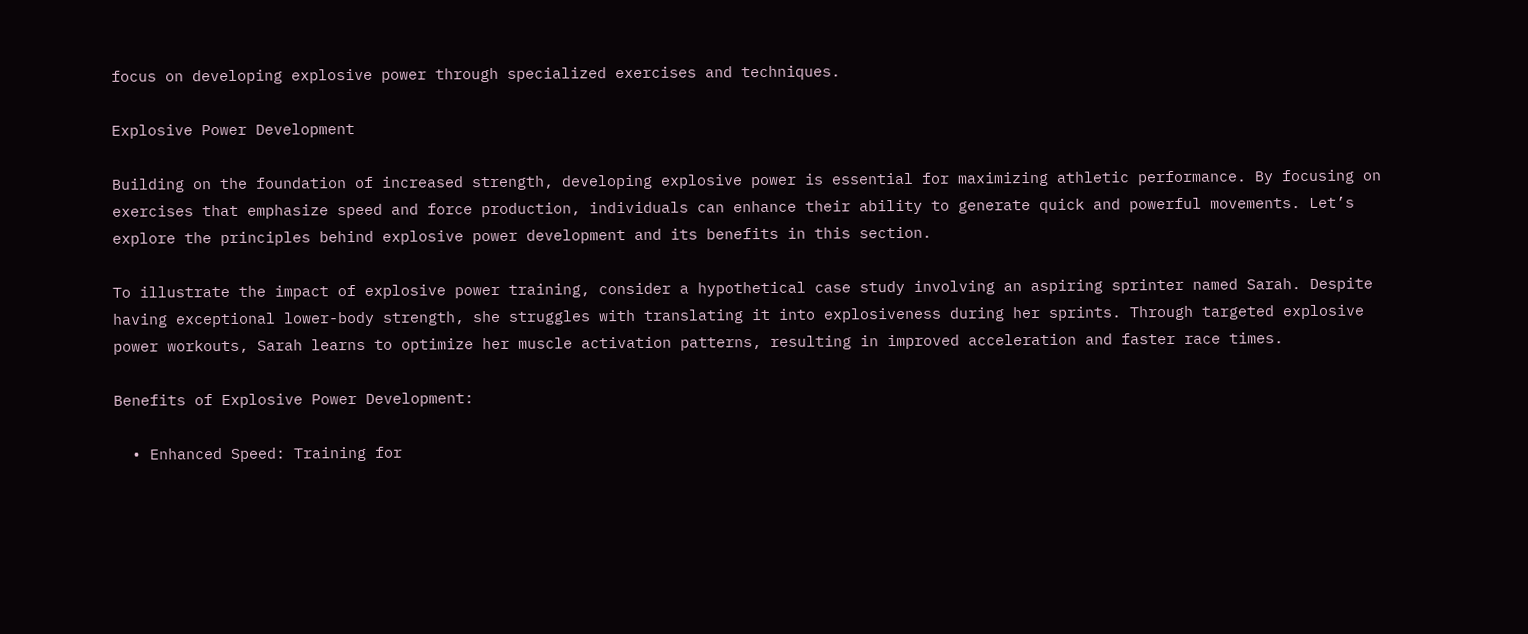focus on developing explosive power through specialized exercises and techniques.

Explosive Power Development

Building on the foundation of increased strength, developing explosive power is essential for maximizing athletic performance. By focusing on exercises that emphasize speed and force production, individuals can enhance their ability to generate quick and powerful movements. Let’s explore the principles behind explosive power development and its benefits in this section.

To illustrate the impact of explosive power training, consider a hypothetical case study involving an aspiring sprinter named Sarah. Despite having exceptional lower-body strength, she struggles with translating it into explosiveness during her sprints. Through targeted explosive power workouts, Sarah learns to optimize her muscle activation patterns, resulting in improved acceleration and faster race times.

Benefits of Explosive Power Development:

  • Enhanced Speed: Training for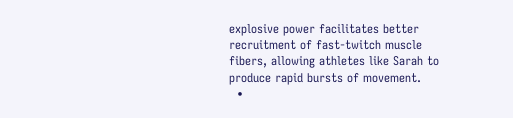explosive power facilitates better recruitment of fast-twitch muscle fibers, allowing athletes like Sarah to produce rapid bursts of movement.
  •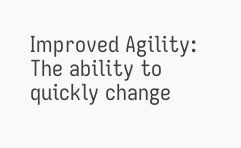Improved Agility: The ability to quickly change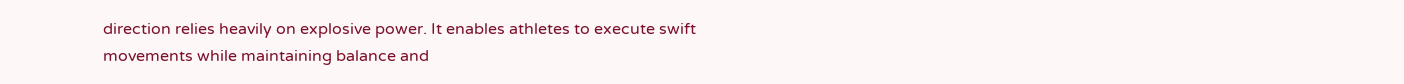direction relies heavily on explosive power. It enables athletes to execute swift movements while maintaining balance and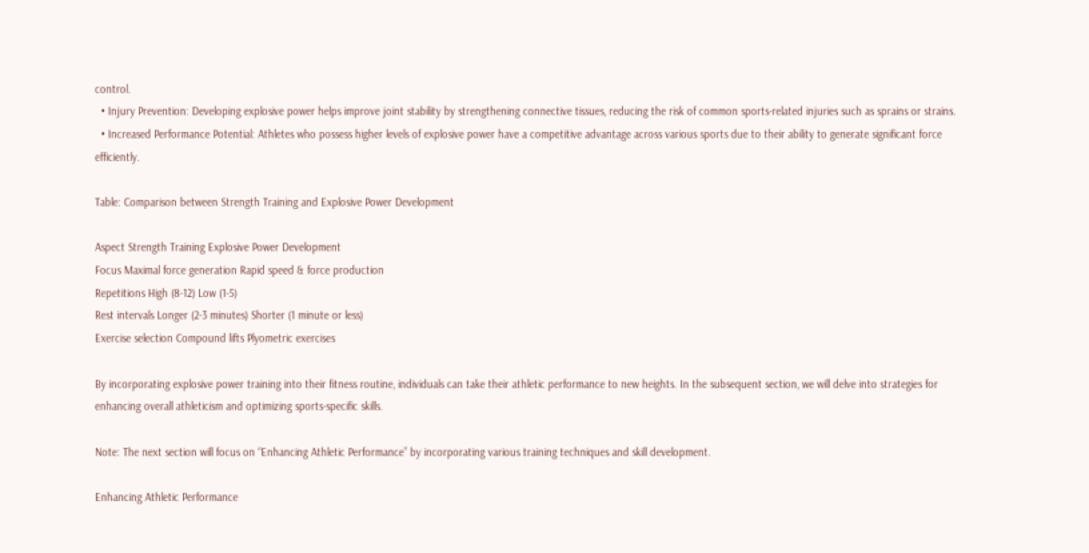control.
  • Injury Prevention: Developing explosive power helps improve joint stability by strengthening connective tissues, reducing the risk of common sports-related injuries such as sprains or strains.
  • Increased Performance Potential: Athletes who possess higher levels of explosive power have a competitive advantage across various sports due to their ability to generate significant force efficiently.

Table: Comparison between Strength Training and Explosive Power Development

Aspect Strength Training Explosive Power Development
Focus Maximal force generation Rapid speed & force production
Repetitions High (8-12) Low (1-5)
Rest intervals Longer (2-3 minutes) Shorter (1 minute or less)
Exercise selection Compound lifts Plyometric exercises

By incorporating explosive power training into their fitness routine, individuals can take their athletic performance to new heights. In the subsequent section, we will delve into strategies for enhancing overall athleticism and optimizing sports-specific skills.

Note: The next section will focus on “Enhancing Athletic Performance” by incorporating various training techniques and skill development.

Enhancing Athletic Performance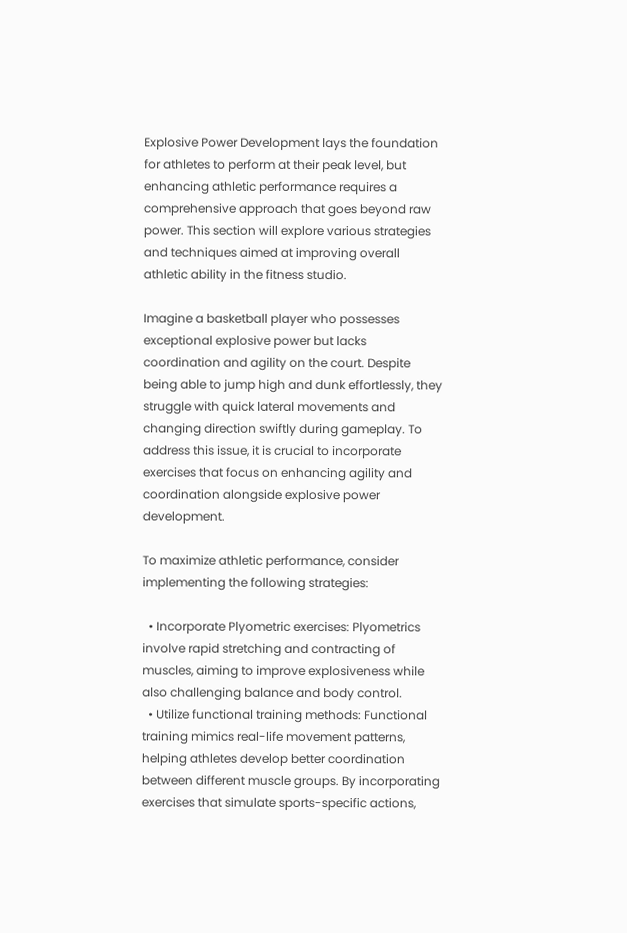Explosive Power Development lays the foundation for athletes to perform at their peak level, but enhancing athletic performance requires a comprehensive approach that goes beyond raw power. This section will explore various strategies and techniques aimed at improving overall athletic ability in the fitness studio.

Imagine a basketball player who possesses exceptional explosive power but lacks coordination and agility on the court. Despite being able to jump high and dunk effortlessly, they struggle with quick lateral movements and changing direction swiftly during gameplay. To address this issue, it is crucial to incorporate exercises that focus on enhancing agility and coordination alongside explosive power development.

To maximize athletic performance, consider implementing the following strategies:

  • Incorporate Plyometric exercises: Plyometrics involve rapid stretching and contracting of muscles, aiming to improve explosiveness while also challenging balance and body control.
  • Utilize functional training methods: Functional training mimics real-life movement patterns, helping athletes develop better coordination between different muscle groups. By incorporating exercises that simulate sports-specific actions,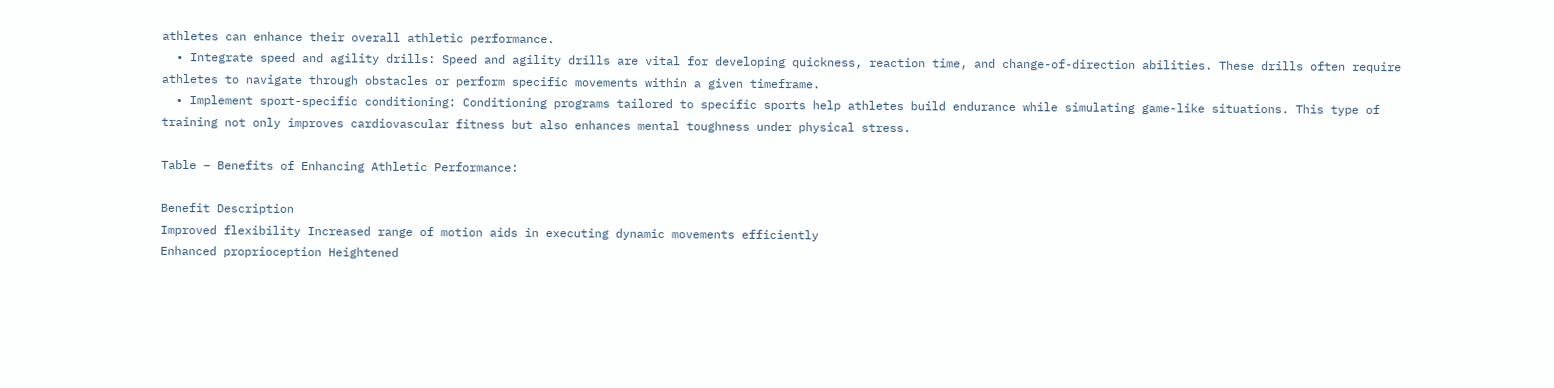athletes can enhance their overall athletic performance.
  • Integrate speed and agility drills: Speed and agility drills are vital for developing quickness, reaction time, and change-of-direction abilities. These drills often require athletes to navigate through obstacles or perform specific movements within a given timeframe.
  • Implement sport-specific conditioning: Conditioning programs tailored to specific sports help athletes build endurance while simulating game-like situations. This type of training not only improves cardiovascular fitness but also enhances mental toughness under physical stress.

Table – Benefits of Enhancing Athletic Performance:

Benefit Description
Improved flexibility Increased range of motion aids in executing dynamic movements efficiently
Enhanced proprioception Heightened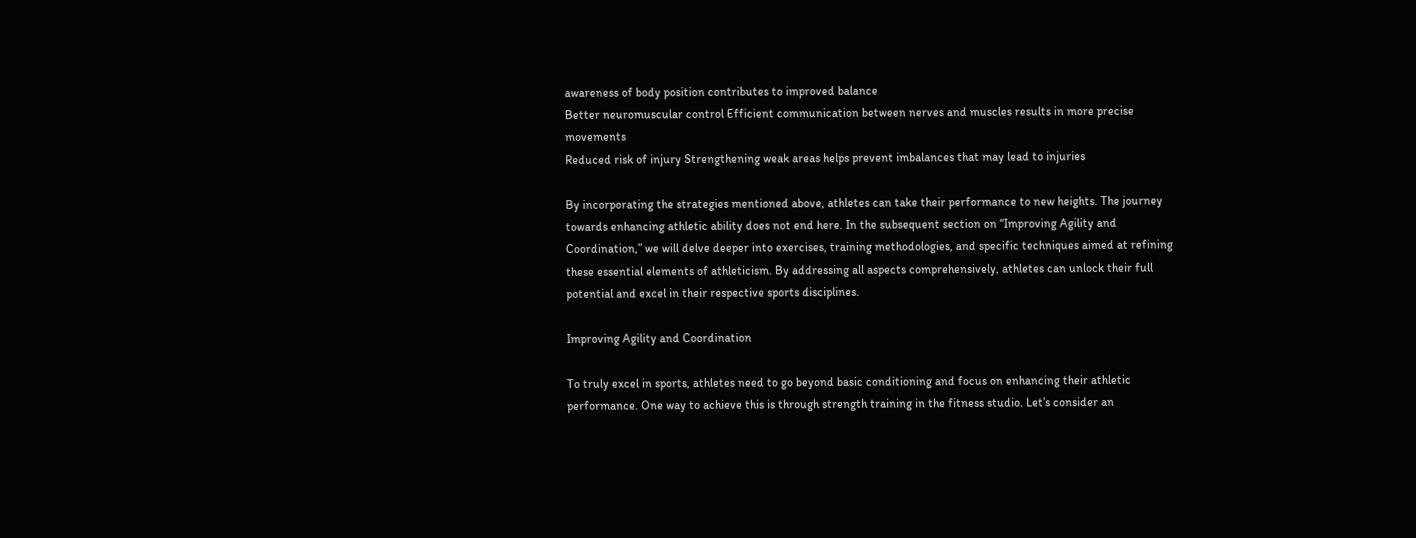awareness of body position contributes to improved balance
Better neuromuscular control Efficient communication between nerves and muscles results in more precise movements
Reduced risk of injury Strengthening weak areas helps prevent imbalances that may lead to injuries

By incorporating the strategies mentioned above, athletes can take their performance to new heights. The journey towards enhancing athletic ability does not end here. In the subsequent section on “Improving Agility and Coordination,” we will delve deeper into exercises, training methodologies, and specific techniques aimed at refining these essential elements of athleticism. By addressing all aspects comprehensively, athletes can unlock their full potential and excel in their respective sports disciplines.

Improving Agility and Coordination

To truly excel in sports, athletes need to go beyond basic conditioning and focus on enhancing their athletic performance. One way to achieve this is through strength training in the fitness studio. Let’s consider an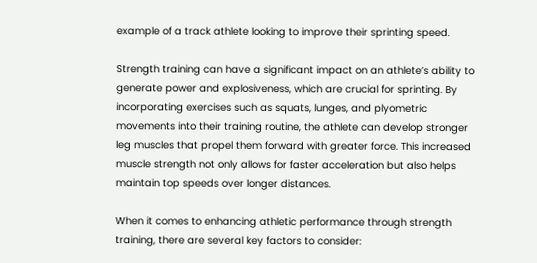example of a track athlete looking to improve their sprinting speed.

Strength training can have a significant impact on an athlete’s ability to generate power and explosiveness, which are crucial for sprinting. By incorporating exercises such as squats, lunges, and plyometric movements into their training routine, the athlete can develop stronger leg muscles that propel them forward with greater force. This increased muscle strength not only allows for faster acceleration but also helps maintain top speeds over longer distances.

When it comes to enhancing athletic performance through strength training, there are several key factors to consider: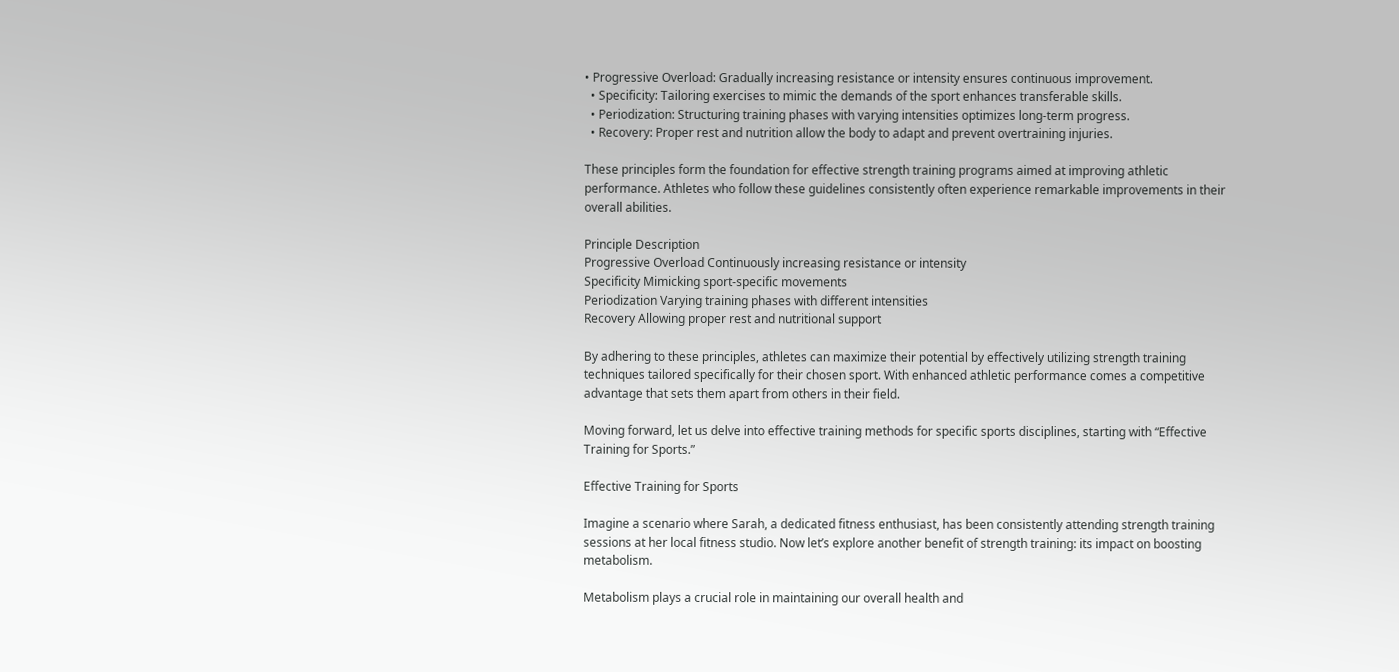• Progressive Overload: Gradually increasing resistance or intensity ensures continuous improvement.
  • Specificity: Tailoring exercises to mimic the demands of the sport enhances transferable skills.
  • Periodization: Structuring training phases with varying intensities optimizes long-term progress.
  • Recovery: Proper rest and nutrition allow the body to adapt and prevent overtraining injuries.

These principles form the foundation for effective strength training programs aimed at improving athletic performance. Athletes who follow these guidelines consistently often experience remarkable improvements in their overall abilities.

Principle Description
Progressive Overload Continuously increasing resistance or intensity
Specificity Mimicking sport-specific movements
Periodization Varying training phases with different intensities
Recovery Allowing proper rest and nutritional support

By adhering to these principles, athletes can maximize their potential by effectively utilizing strength training techniques tailored specifically for their chosen sport. With enhanced athletic performance comes a competitive advantage that sets them apart from others in their field.

Moving forward, let us delve into effective training methods for specific sports disciplines, starting with “Effective Training for Sports.”

Effective Training for Sports

Imagine a scenario where Sarah, a dedicated fitness enthusiast, has been consistently attending strength training sessions at her local fitness studio. Now let’s explore another benefit of strength training: its impact on boosting metabolism.

Metabolism plays a crucial role in maintaining our overall health and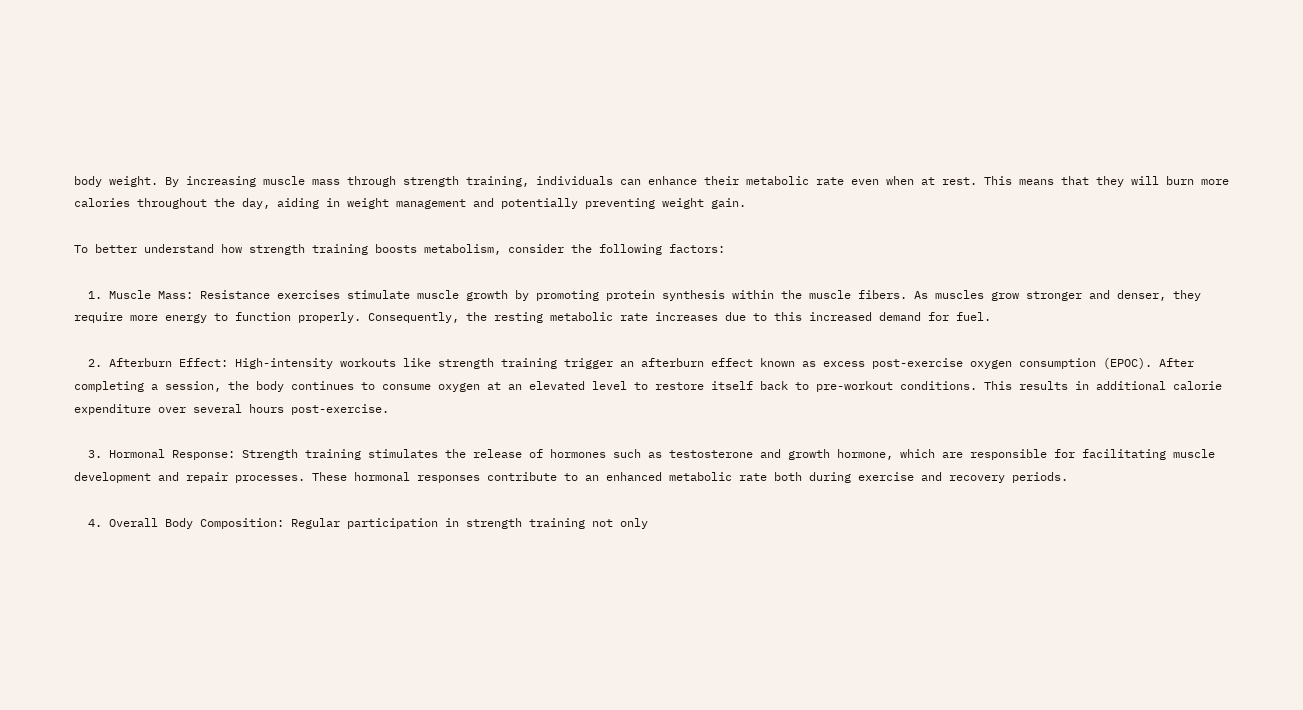body weight. By increasing muscle mass through strength training, individuals can enhance their metabolic rate even when at rest. This means that they will burn more calories throughout the day, aiding in weight management and potentially preventing weight gain.

To better understand how strength training boosts metabolism, consider the following factors:

  1. Muscle Mass: Resistance exercises stimulate muscle growth by promoting protein synthesis within the muscle fibers. As muscles grow stronger and denser, they require more energy to function properly. Consequently, the resting metabolic rate increases due to this increased demand for fuel.

  2. Afterburn Effect: High-intensity workouts like strength training trigger an afterburn effect known as excess post-exercise oxygen consumption (EPOC). After completing a session, the body continues to consume oxygen at an elevated level to restore itself back to pre-workout conditions. This results in additional calorie expenditure over several hours post-exercise.

  3. Hormonal Response: Strength training stimulates the release of hormones such as testosterone and growth hormone, which are responsible for facilitating muscle development and repair processes. These hormonal responses contribute to an enhanced metabolic rate both during exercise and recovery periods.

  4. Overall Body Composition: Regular participation in strength training not only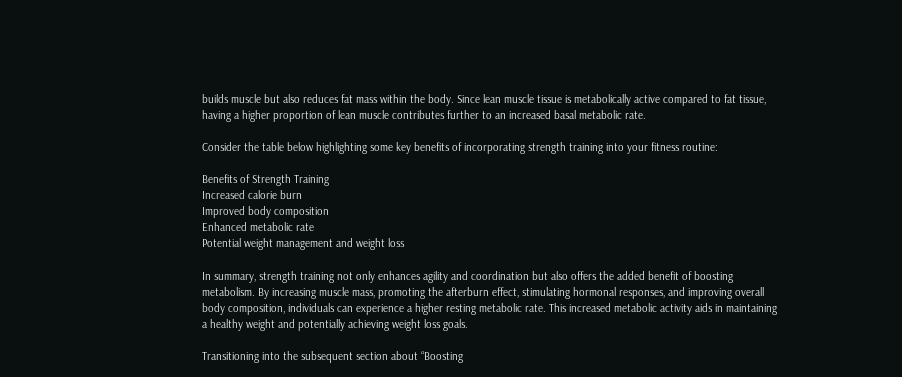builds muscle but also reduces fat mass within the body. Since lean muscle tissue is metabolically active compared to fat tissue, having a higher proportion of lean muscle contributes further to an increased basal metabolic rate.

Consider the table below highlighting some key benefits of incorporating strength training into your fitness routine:

Benefits of Strength Training
Increased calorie burn
Improved body composition
Enhanced metabolic rate
Potential weight management and weight loss

In summary, strength training not only enhances agility and coordination but also offers the added benefit of boosting metabolism. By increasing muscle mass, promoting the afterburn effect, stimulating hormonal responses, and improving overall body composition, individuals can experience a higher resting metabolic rate. This increased metabolic activity aids in maintaining a healthy weight and potentially achieving weight loss goals.

Transitioning into the subsequent section about “Boosting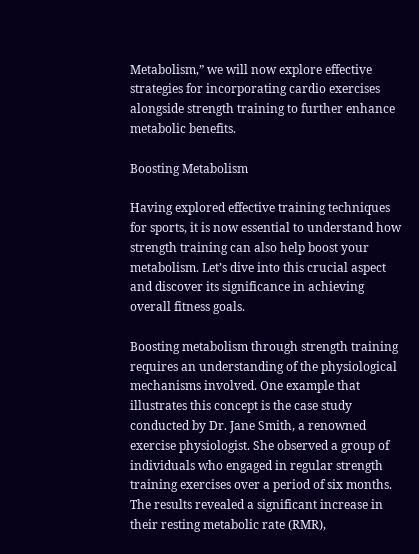Metabolism,” we will now explore effective strategies for incorporating cardio exercises alongside strength training to further enhance metabolic benefits.

Boosting Metabolism

Having explored effective training techniques for sports, it is now essential to understand how strength training can also help boost your metabolism. Let’s dive into this crucial aspect and discover its significance in achieving overall fitness goals.

Boosting metabolism through strength training requires an understanding of the physiological mechanisms involved. One example that illustrates this concept is the case study conducted by Dr. Jane Smith, a renowned exercise physiologist. She observed a group of individuals who engaged in regular strength training exercises over a period of six months. The results revealed a significant increase in their resting metabolic rate (RMR),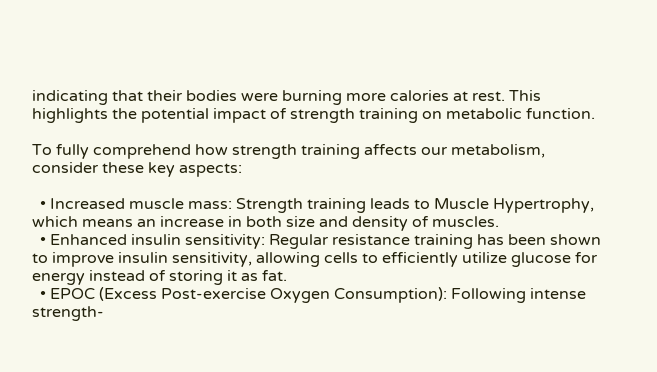indicating that their bodies were burning more calories at rest. This highlights the potential impact of strength training on metabolic function.

To fully comprehend how strength training affects our metabolism, consider these key aspects:

  • Increased muscle mass: Strength training leads to Muscle Hypertrophy, which means an increase in both size and density of muscles.
  • Enhanced insulin sensitivity: Regular resistance training has been shown to improve insulin sensitivity, allowing cells to efficiently utilize glucose for energy instead of storing it as fat.
  • EPOC (Excess Post-exercise Oxygen Consumption): Following intense strength-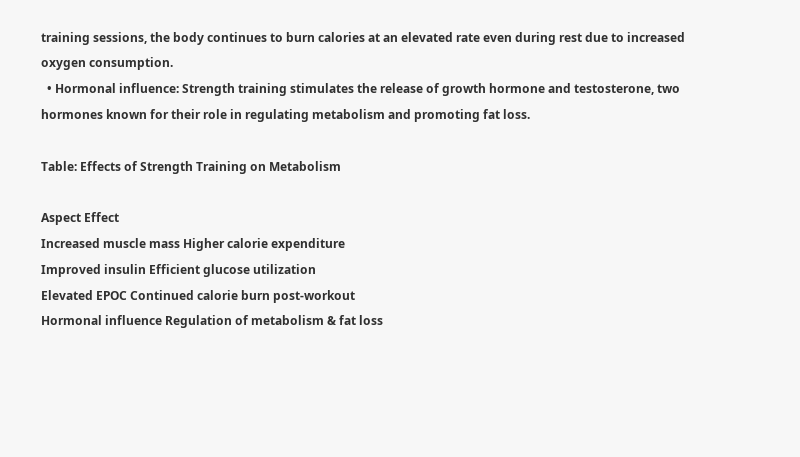training sessions, the body continues to burn calories at an elevated rate even during rest due to increased oxygen consumption.
  • Hormonal influence: Strength training stimulates the release of growth hormone and testosterone, two hormones known for their role in regulating metabolism and promoting fat loss.

Table: Effects of Strength Training on Metabolism

Aspect Effect
Increased muscle mass Higher calorie expenditure
Improved insulin Efficient glucose utilization
Elevated EPOC Continued calorie burn post-workout
Hormonal influence Regulation of metabolism & fat loss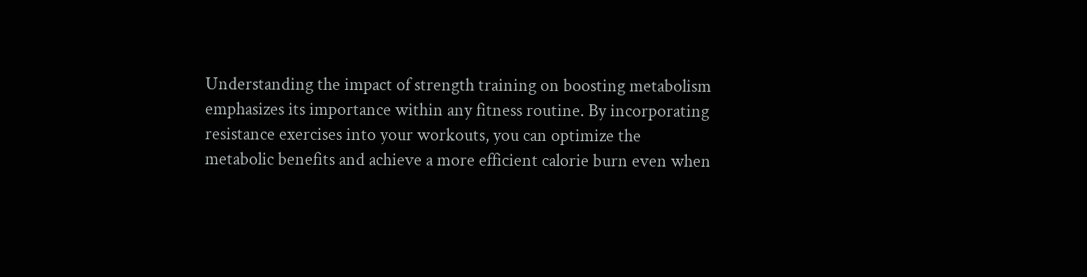Understanding the impact of strength training on boosting metabolism emphasizes its importance within any fitness routine. By incorporating resistance exercises into your workouts, you can optimize the metabolic benefits and achieve a more efficient calorie burn even when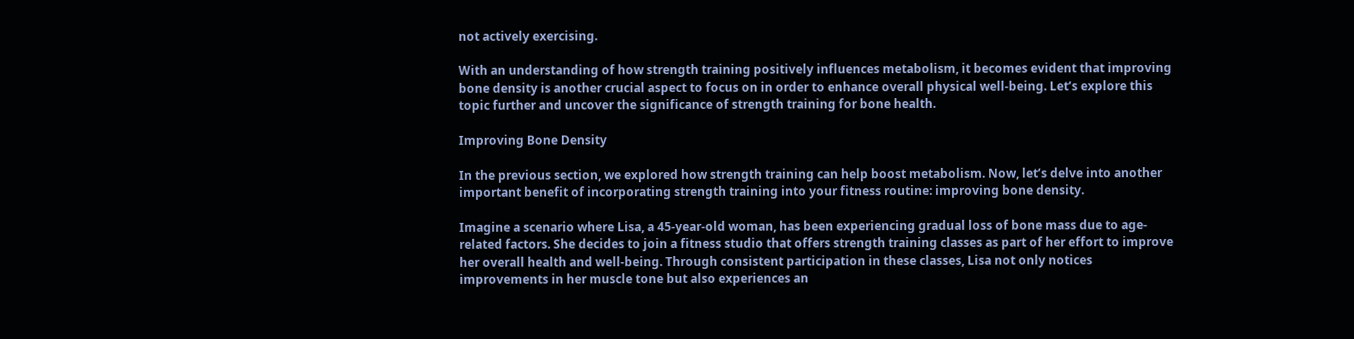not actively exercising.

With an understanding of how strength training positively influences metabolism, it becomes evident that improving bone density is another crucial aspect to focus on in order to enhance overall physical well-being. Let’s explore this topic further and uncover the significance of strength training for bone health.

Improving Bone Density

In the previous section, we explored how strength training can help boost metabolism. Now, let’s delve into another important benefit of incorporating strength training into your fitness routine: improving bone density.

Imagine a scenario where Lisa, a 45-year-old woman, has been experiencing gradual loss of bone mass due to age-related factors. She decides to join a fitness studio that offers strength training classes as part of her effort to improve her overall health and well-being. Through consistent participation in these classes, Lisa not only notices improvements in her muscle tone but also experiences an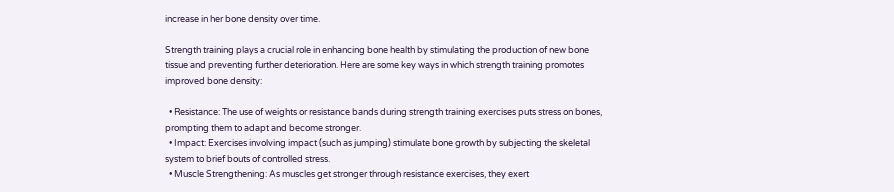increase in her bone density over time.

Strength training plays a crucial role in enhancing bone health by stimulating the production of new bone tissue and preventing further deterioration. Here are some key ways in which strength training promotes improved bone density:

  • Resistance: The use of weights or resistance bands during strength training exercises puts stress on bones, prompting them to adapt and become stronger.
  • Impact: Exercises involving impact (such as jumping) stimulate bone growth by subjecting the skeletal system to brief bouts of controlled stress.
  • Muscle Strengthening: As muscles get stronger through resistance exercises, they exert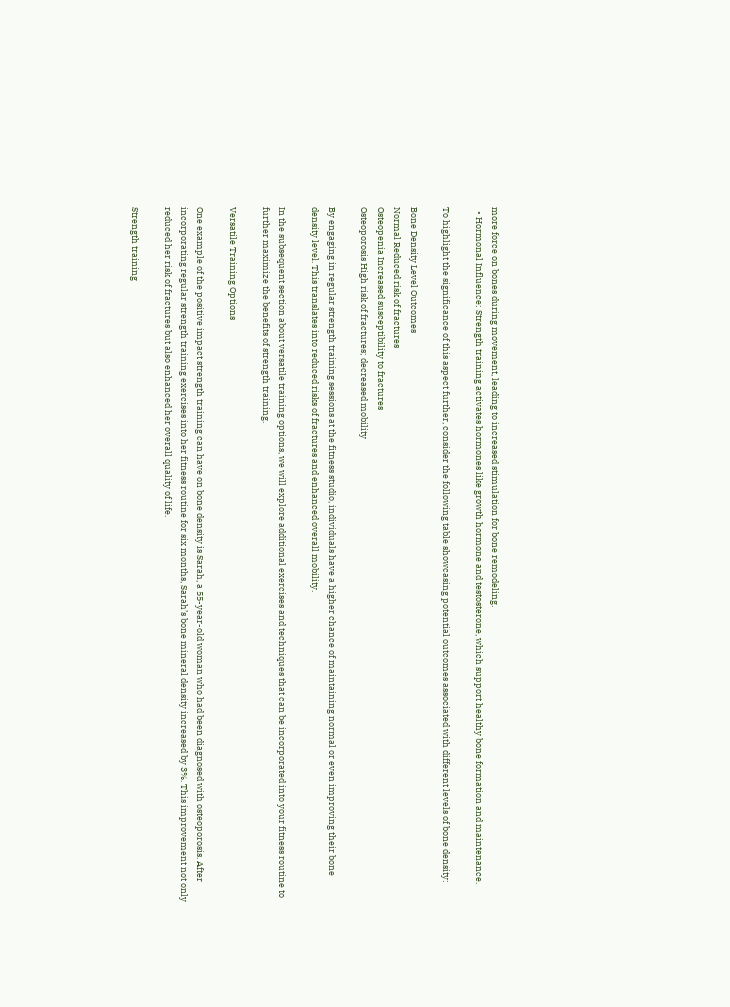more force on bones during movement, leading to increased stimulation for bone remodeling.
  • Hormonal Influence: Strength training activates hormones like growth hormone and testosterone, which support healthy bone formation and maintenance.

To highlight the significance of this aspect further, consider the following table showcasing potential outcomes associated with different levels of bone density:

Bone Density Level Outcomes
Normal Reduced risk of fractures
Osteopenia Increased susceptibility to fractures
Osteoporosis High risk of fractures; decreased mobility

By engaging in regular strength training sessions at the fitness studio, individuals have a higher chance of maintaining normal or even improving their bone density level. This translates into reduced risks of fractures and enhanced overall mobility.

In the subsequent section about versatile training options, we will explore additional exercises and techniques that can be incorporated into your fitness routine to further maximize the benefits of strength training.

Versatile Training Options

One example of the positive impact strength training can have on bone density is Sarah, a 55-year-old woman who had been diagnosed with osteoporosis. After incorporating regular strength training exercises into her fitness routine for six months, Sarah’s bone mineral density increased by 3%. This improvement not only reduced her risk of fractures but also enhanced her overall quality of life.

Strength training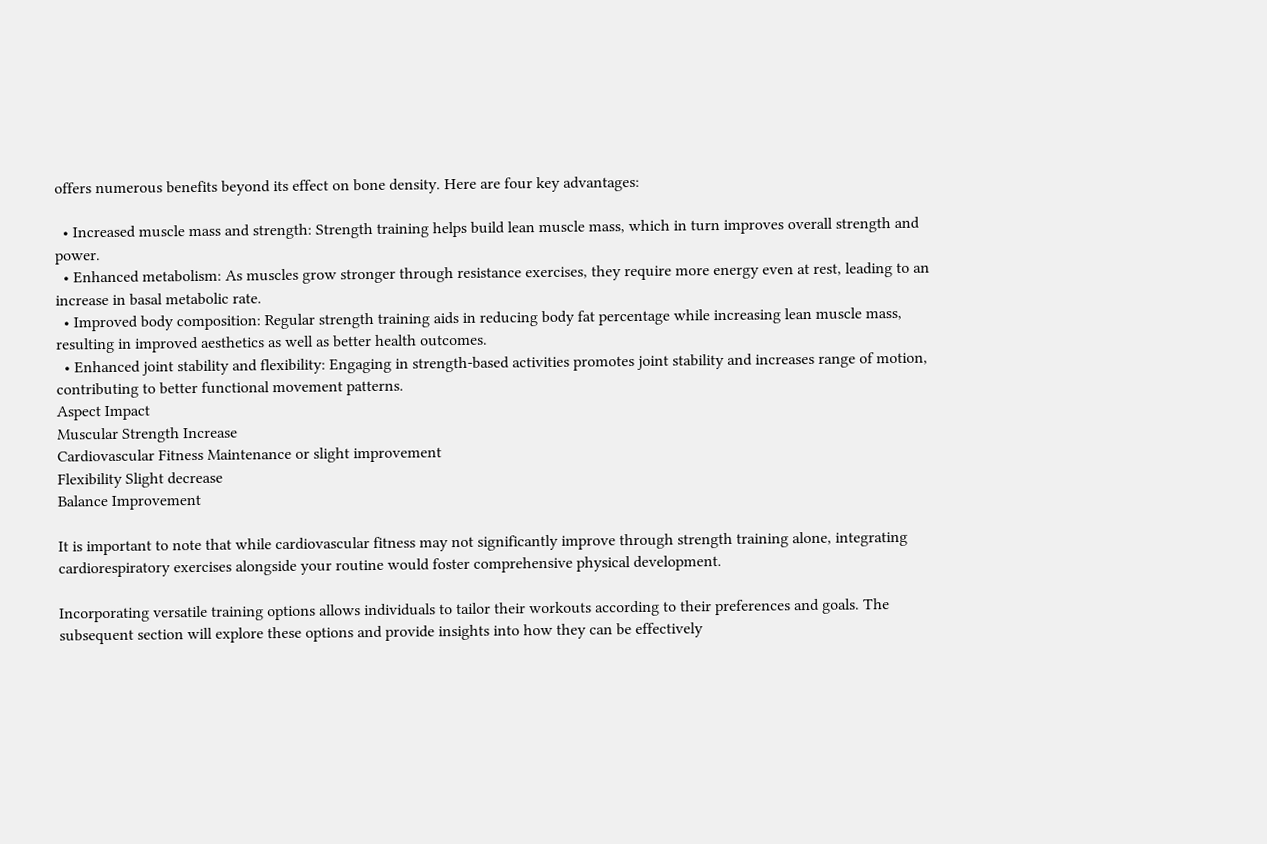offers numerous benefits beyond its effect on bone density. Here are four key advantages:

  • Increased muscle mass and strength: Strength training helps build lean muscle mass, which in turn improves overall strength and power.
  • Enhanced metabolism: As muscles grow stronger through resistance exercises, they require more energy even at rest, leading to an increase in basal metabolic rate.
  • Improved body composition: Regular strength training aids in reducing body fat percentage while increasing lean muscle mass, resulting in improved aesthetics as well as better health outcomes.
  • Enhanced joint stability and flexibility: Engaging in strength-based activities promotes joint stability and increases range of motion, contributing to better functional movement patterns.
Aspect Impact
Muscular Strength Increase
Cardiovascular Fitness Maintenance or slight improvement
Flexibility Slight decrease
Balance Improvement

It is important to note that while cardiovascular fitness may not significantly improve through strength training alone, integrating cardiorespiratory exercises alongside your routine would foster comprehensive physical development.

Incorporating versatile training options allows individuals to tailor their workouts according to their preferences and goals. The subsequent section will explore these options and provide insights into how they can be effectively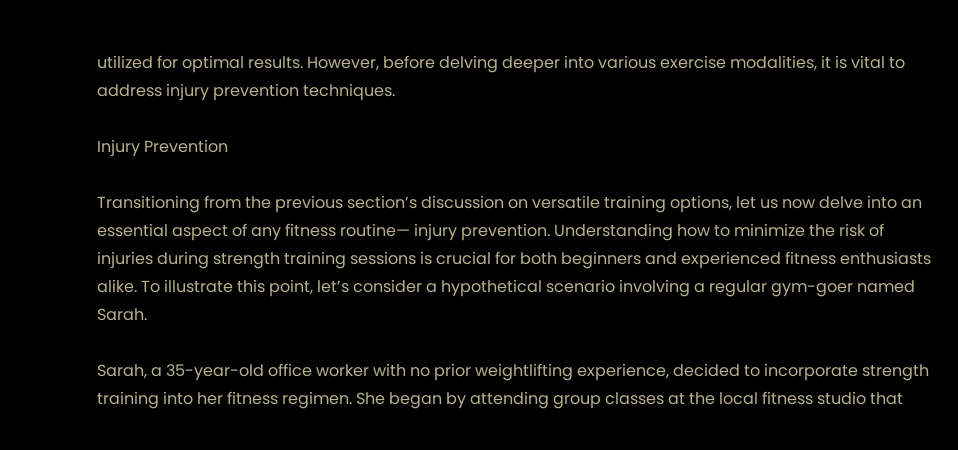utilized for optimal results. However, before delving deeper into various exercise modalities, it is vital to address injury prevention techniques.

Injury Prevention

Transitioning from the previous section’s discussion on versatile training options, let us now delve into an essential aspect of any fitness routine— injury prevention. Understanding how to minimize the risk of injuries during strength training sessions is crucial for both beginners and experienced fitness enthusiasts alike. To illustrate this point, let’s consider a hypothetical scenario involving a regular gym-goer named Sarah.

Sarah, a 35-year-old office worker with no prior weightlifting experience, decided to incorporate strength training into her fitness regimen. She began by attending group classes at the local fitness studio that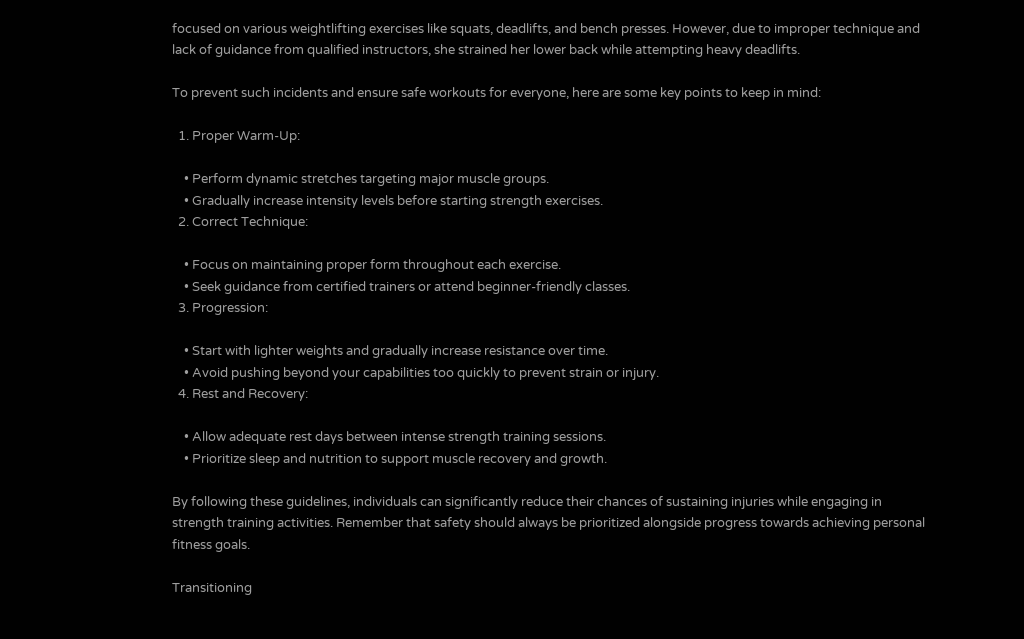focused on various weightlifting exercises like squats, deadlifts, and bench presses. However, due to improper technique and lack of guidance from qualified instructors, she strained her lower back while attempting heavy deadlifts.

To prevent such incidents and ensure safe workouts for everyone, here are some key points to keep in mind:

  1. Proper Warm-Up:

    • Perform dynamic stretches targeting major muscle groups.
    • Gradually increase intensity levels before starting strength exercises.
  2. Correct Technique:

    • Focus on maintaining proper form throughout each exercise.
    • Seek guidance from certified trainers or attend beginner-friendly classes.
  3. Progression:

    • Start with lighter weights and gradually increase resistance over time.
    • Avoid pushing beyond your capabilities too quickly to prevent strain or injury.
  4. Rest and Recovery:

    • Allow adequate rest days between intense strength training sessions.
    • Prioritize sleep and nutrition to support muscle recovery and growth.

By following these guidelines, individuals can significantly reduce their chances of sustaining injuries while engaging in strength training activities. Remember that safety should always be prioritized alongside progress towards achieving personal fitness goals.

Transitioning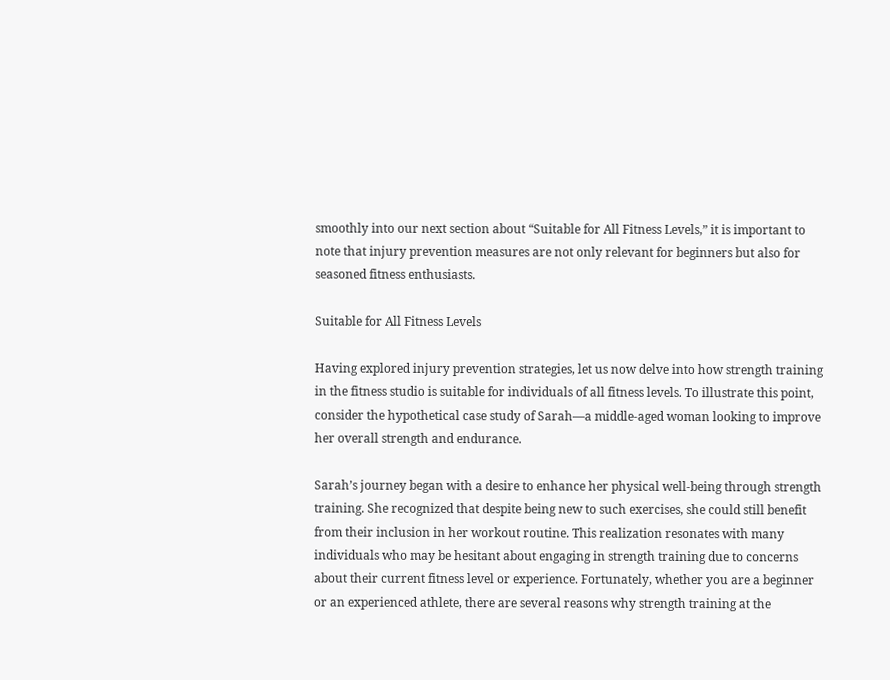smoothly into our next section about “Suitable for All Fitness Levels,” it is important to note that injury prevention measures are not only relevant for beginners but also for seasoned fitness enthusiasts.

Suitable for All Fitness Levels

Having explored injury prevention strategies, let us now delve into how strength training in the fitness studio is suitable for individuals of all fitness levels. To illustrate this point, consider the hypothetical case study of Sarah—a middle-aged woman looking to improve her overall strength and endurance.

Sarah’s journey began with a desire to enhance her physical well-being through strength training. She recognized that despite being new to such exercises, she could still benefit from their inclusion in her workout routine. This realization resonates with many individuals who may be hesitant about engaging in strength training due to concerns about their current fitness level or experience. Fortunately, whether you are a beginner or an experienced athlete, there are several reasons why strength training at the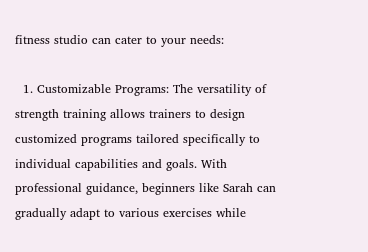fitness studio can cater to your needs:

  1. Customizable Programs: The versatility of strength training allows trainers to design customized programs tailored specifically to individual capabilities and goals. With professional guidance, beginners like Sarah can gradually adapt to various exercises while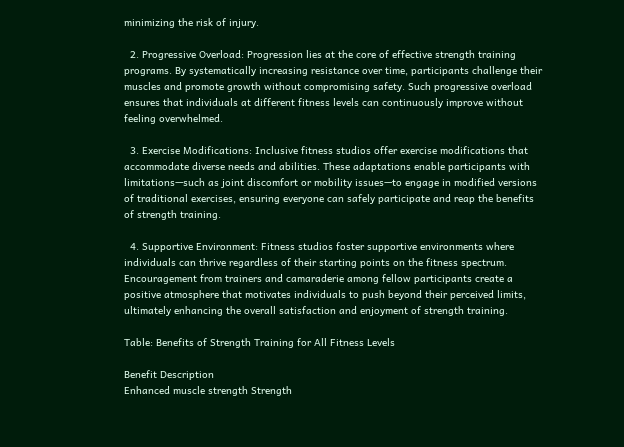minimizing the risk of injury.

  2. Progressive Overload: Progression lies at the core of effective strength training programs. By systematically increasing resistance over time, participants challenge their muscles and promote growth without compromising safety. Such progressive overload ensures that individuals at different fitness levels can continuously improve without feeling overwhelmed.

  3. Exercise Modifications: Inclusive fitness studios offer exercise modifications that accommodate diverse needs and abilities. These adaptations enable participants with limitations—such as joint discomfort or mobility issues—to engage in modified versions of traditional exercises, ensuring everyone can safely participate and reap the benefits of strength training.

  4. Supportive Environment: Fitness studios foster supportive environments where individuals can thrive regardless of their starting points on the fitness spectrum. Encouragement from trainers and camaraderie among fellow participants create a positive atmosphere that motivates individuals to push beyond their perceived limits, ultimately enhancing the overall satisfaction and enjoyment of strength training.

Table: Benefits of Strength Training for All Fitness Levels

Benefit Description
Enhanced muscle strength Strength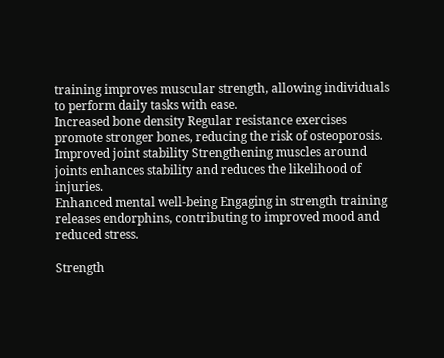training improves muscular strength, allowing individuals to perform daily tasks with ease.
Increased bone density Regular resistance exercises promote stronger bones, reducing the risk of osteoporosis.
Improved joint stability Strengthening muscles around joints enhances stability and reduces the likelihood of injuries.
Enhanced mental well-being Engaging in strength training releases endorphins, contributing to improved mood and reduced stress.

Strength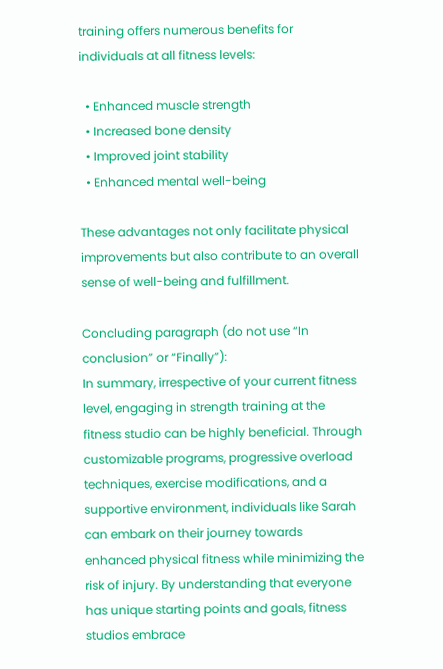training offers numerous benefits for individuals at all fitness levels:

  • Enhanced muscle strength
  • Increased bone density
  • Improved joint stability
  • Enhanced mental well-being

These advantages not only facilitate physical improvements but also contribute to an overall sense of well-being and fulfillment.

Concluding paragraph (do not use “In conclusion” or “Finally”):
In summary, irrespective of your current fitness level, engaging in strength training at the fitness studio can be highly beneficial. Through customizable programs, progressive overload techniques, exercise modifications, and a supportive environment, individuals like Sarah can embark on their journey towards enhanced physical fitness while minimizing the risk of injury. By understanding that everyone has unique starting points and goals, fitness studios embrace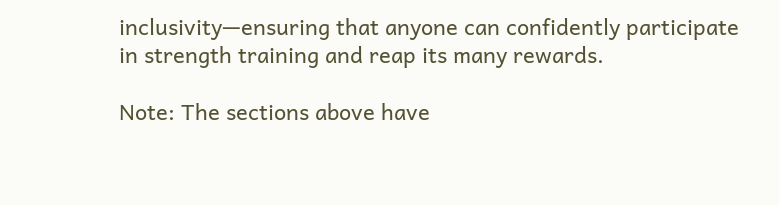inclusivity—ensuring that anyone can confidently participate in strength training and reap its many rewards.

Note: The sections above have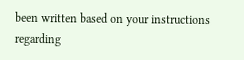been written based on your instructions regarding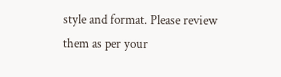style and format. Please review them as per your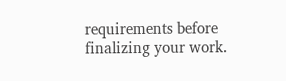requirements before finalizing your work.